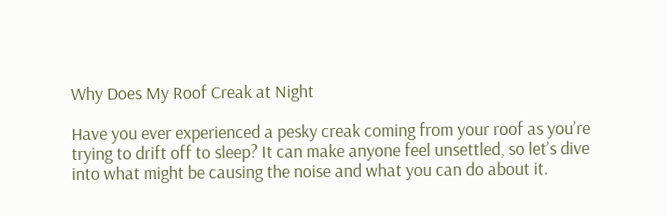Why Does My Roof Creak at Night

Have you ever experienced a pesky creak coming from your roof as you’re trying to drift off to sleep? It can make anyone feel unsettled, so let’s dive into what might be causing the noise and what you can do about it.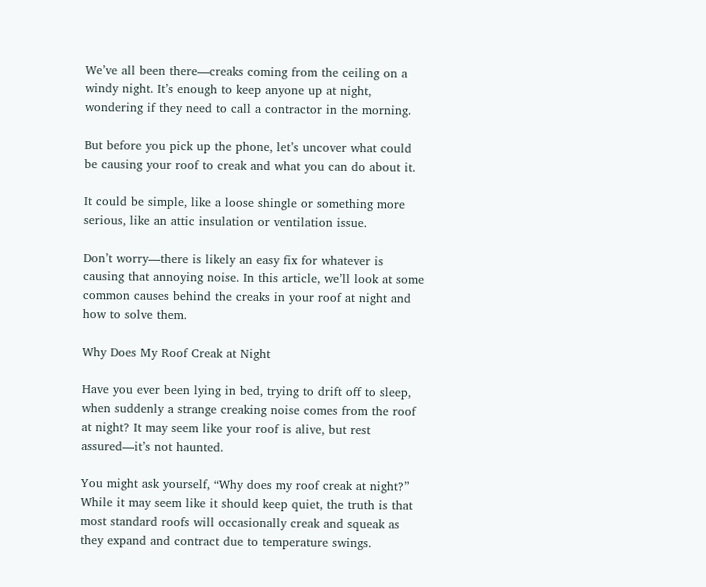We’ve all been there—creaks coming from the ceiling on a windy night. It’s enough to keep anyone up at night, wondering if they need to call a contractor in the morning.

But before you pick up the phone, let’s uncover what could be causing your roof to creak and what you can do about it.

It could be simple, like a loose shingle or something more serious, like an attic insulation or ventilation issue.

Don’t worry—there is likely an easy fix for whatever is causing that annoying noise. In this article, we’ll look at some common causes behind the creaks in your roof at night and how to solve them.

Why Does My Roof Creak at Night

Have you ever been lying in bed, trying to drift off to sleep, when suddenly a strange creaking noise comes from the roof at night? It may seem like your roof is alive, but rest assured—it’s not haunted.

You might ask yourself, “Why does my roof creak at night?” While it may seem like it should keep quiet, the truth is that most standard roofs will occasionally creak and squeak as they expand and contract due to temperature swings.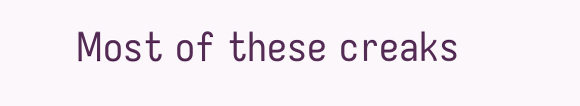Most of these creaks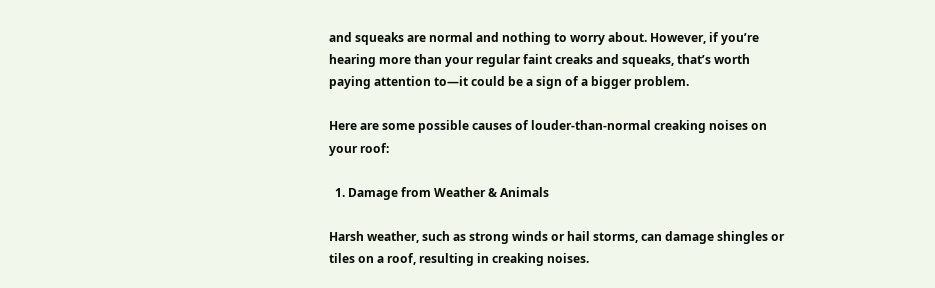and squeaks are normal and nothing to worry about. However, if you’re hearing more than your regular faint creaks and squeaks, that’s worth paying attention to—it could be a sign of a bigger problem.

Here are some possible causes of louder-than-normal creaking noises on your roof:

  1. Damage from Weather & Animals

Harsh weather, such as strong winds or hail storms, can damage shingles or tiles on a roof, resulting in creaking noises.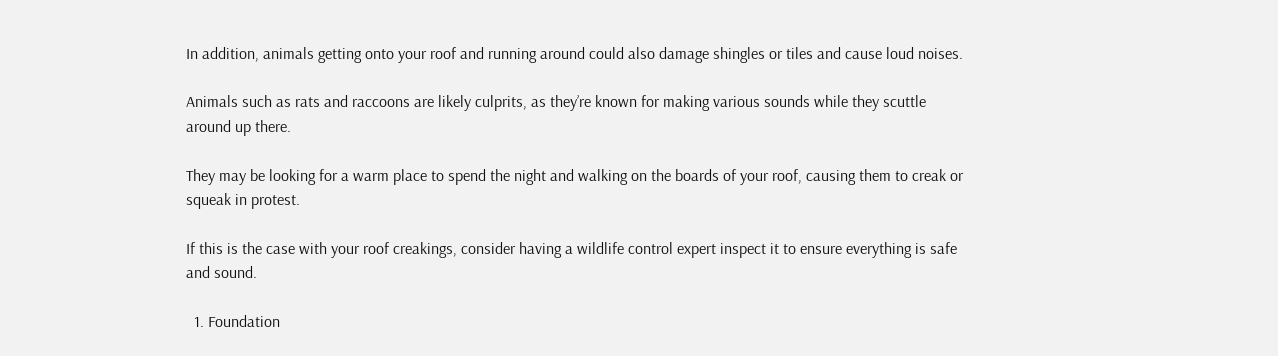In addition, animals getting onto your roof and running around could also damage shingles or tiles and cause loud noises.

Animals such as rats and raccoons are likely culprits, as they’re known for making various sounds while they scuttle around up there.

They may be looking for a warm place to spend the night and walking on the boards of your roof, causing them to creak or squeak in protest.

If this is the case with your roof creakings, consider having a wildlife control expert inspect it to ensure everything is safe and sound.

  1. Foundation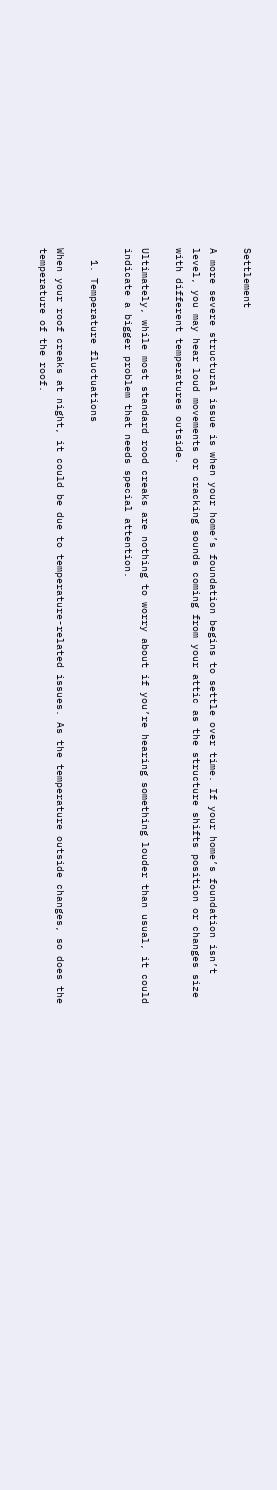Settlement

A more severe structural issue is when your home’s foundation begins to settle over time. If your home’s foundation isn’t level, you may hear loud movements or cracking sounds coming from your attic as the structure shifts position or changes size with different temperatures outside.

Ultimately, while most standard rood creaks are nothing to worry about if you’re hearing something louder than usual, it could indicate a bigger problem that needs special attention.

  1. Temperature fluctuations

When your roof creaks at night, it could be due to temperature-related issues. As the temperature outside changes, so does the temperature of the roof.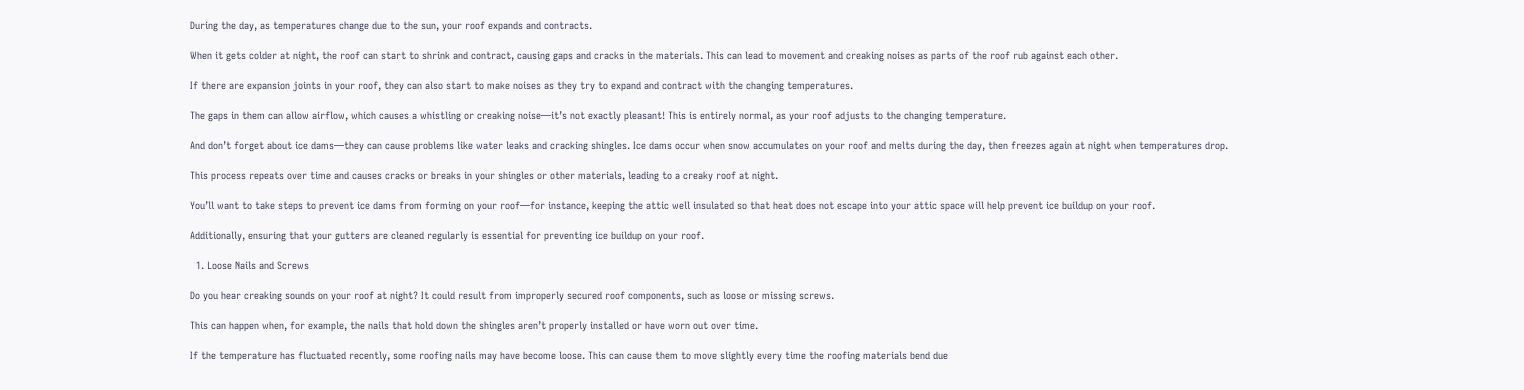During the day, as temperatures change due to the sun, your roof expands and contracts.

When it gets colder at night, the roof can start to shrink and contract, causing gaps and cracks in the materials. This can lead to movement and creaking noises as parts of the roof rub against each other.

If there are expansion joints in your roof, they can also start to make noises as they try to expand and contract with the changing temperatures.

The gaps in them can allow airflow, which causes a whistling or creaking noise—it’s not exactly pleasant! This is entirely normal, as your roof adjusts to the changing temperature.

And don’t forget about ice dams—they can cause problems like water leaks and cracking shingles. Ice dams occur when snow accumulates on your roof and melts during the day, then freezes again at night when temperatures drop.

This process repeats over time and causes cracks or breaks in your shingles or other materials, leading to a creaky roof at night.

You’ll want to take steps to prevent ice dams from forming on your roof—for instance, keeping the attic well insulated so that heat does not escape into your attic space will help prevent ice buildup on your roof.

Additionally, ensuring that your gutters are cleaned regularly is essential for preventing ice buildup on your roof.

  1. Loose Nails and Screws

Do you hear creaking sounds on your roof at night? It could result from improperly secured roof components, such as loose or missing screws.

This can happen when, for example, the nails that hold down the shingles aren’t properly installed or have worn out over time.

If the temperature has fluctuated recently, some roofing nails may have become loose. This can cause them to move slightly every time the roofing materials bend due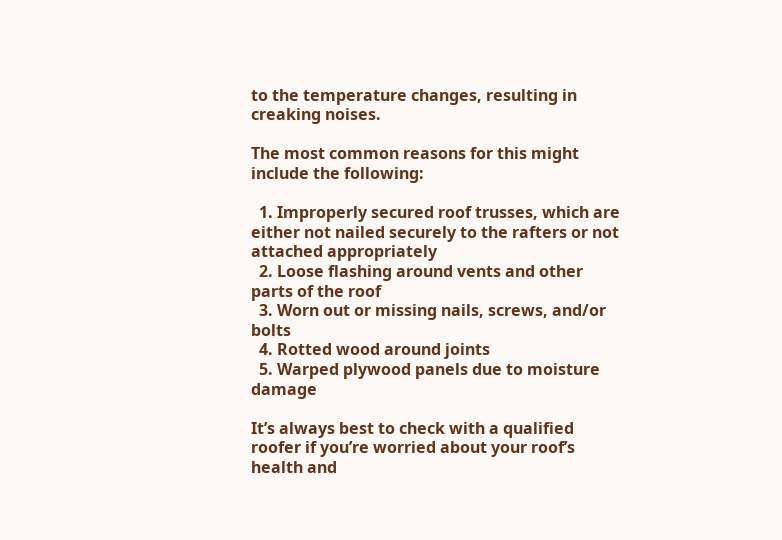to the temperature changes, resulting in creaking noises.

The most common reasons for this might include the following:

  1. Improperly secured roof trusses, which are either not nailed securely to the rafters or not attached appropriately
  2. Loose flashing around vents and other parts of the roof
  3. Worn out or missing nails, screws, and/or bolts
  4. Rotted wood around joints
  5. Warped plywood panels due to moisture damage

It’s always best to check with a qualified roofer if you’re worried about your roof’s health and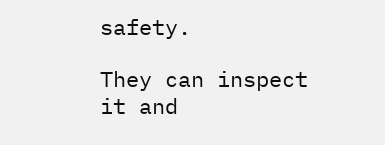safety.

They can inspect it and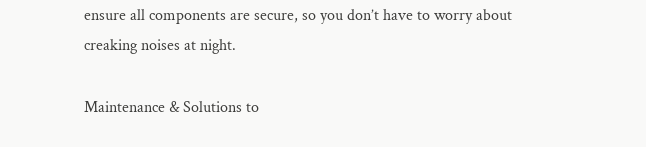ensure all components are secure, so you don’t have to worry about creaking noises at night.

Maintenance & Solutions to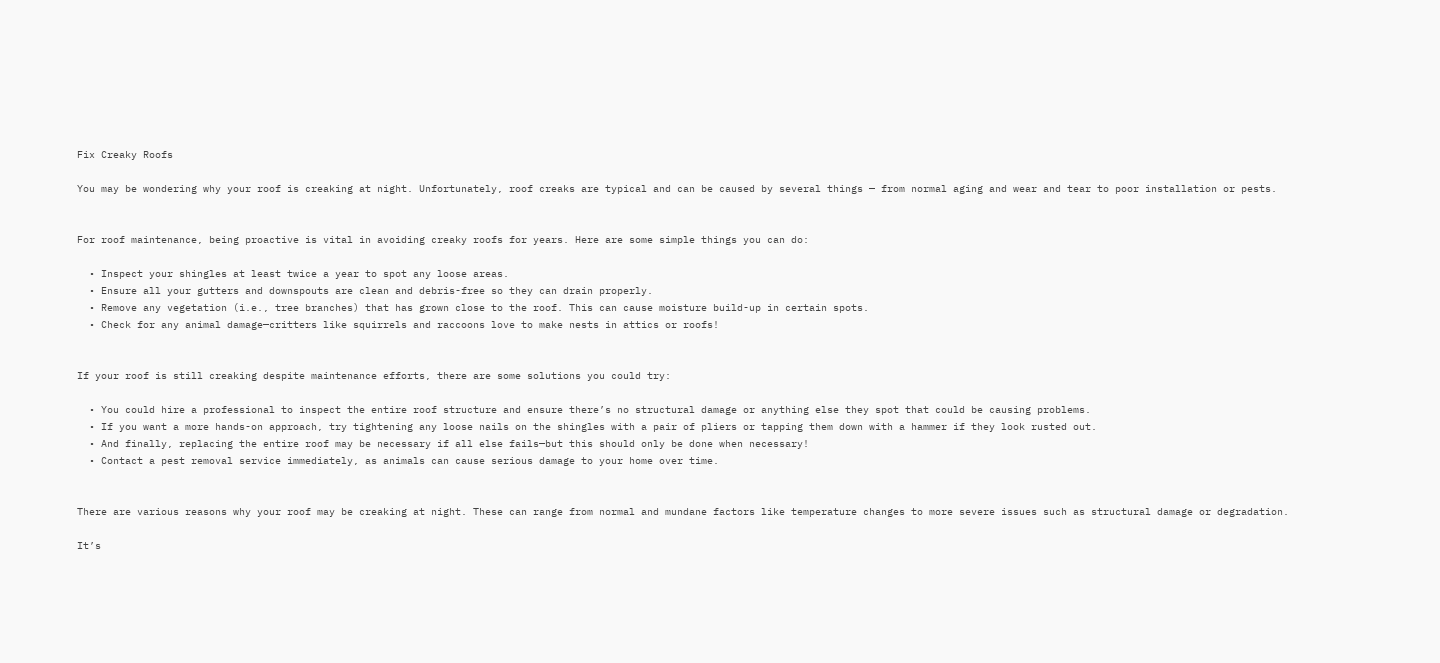Fix Creaky Roofs

You may be wondering why your roof is creaking at night. Unfortunately, roof creaks are typical and can be caused by several things — from normal aging and wear and tear to poor installation or pests.


For roof maintenance, being proactive is vital in avoiding creaky roofs for years. Here are some simple things you can do:

  • Inspect your shingles at least twice a year to spot any loose areas.
  • Ensure all your gutters and downspouts are clean and debris-free so they can drain properly.
  • Remove any vegetation (i.e., tree branches) that has grown close to the roof. This can cause moisture build-up in certain spots.
  • Check for any animal damage—critters like squirrels and raccoons love to make nests in attics or roofs!


If your roof is still creaking despite maintenance efforts, there are some solutions you could try:

  • You could hire a professional to inspect the entire roof structure and ensure there’s no structural damage or anything else they spot that could be causing problems.
  • If you want a more hands-on approach, try tightening any loose nails on the shingles with a pair of pliers or tapping them down with a hammer if they look rusted out.
  • And finally, replacing the entire roof may be necessary if all else fails—but this should only be done when necessary!
  • Contact a pest removal service immediately, as animals can cause serious damage to your home over time.


There are various reasons why your roof may be creaking at night. These can range from normal and mundane factors like temperature changes to more severe issues such as structural damage or degradation.

It’s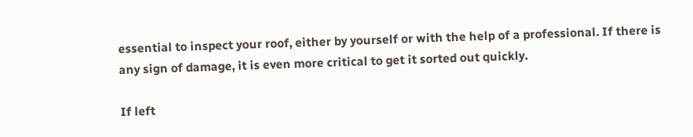essential to inspect your roof, either by yourself or with the help of a professional. If there is any sign of damage, it is even more critical to get it sorted out quickly.

If left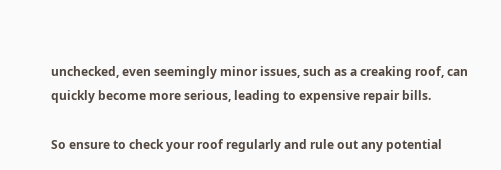unchecked, even seemingly minor issues, such as a creaking roof, can quickly become more serious, leading to expensive repair bills.

So ensure to check your roof regularly and rule out any potential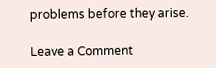problems before they arise.

Leave a Comment